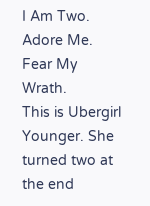I Am Two. Adore Me. Fear My Wrath.
This is Ubergirl Younger. She turned two at the end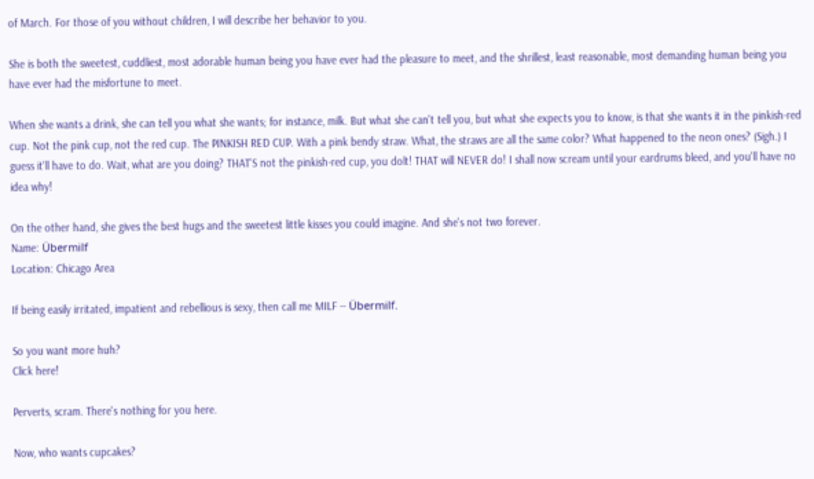of March. For those of you without children, I will describe her behavior to you.

She is both the sweetest, cuddliest, most adorable human being you have ever had the pleasure to meet, and the shrillest, least reasonable, most demanding human being you have ever had the misfortune to meet.

When she wants a drink, she can tell you what she wants; for instance, milk. But what she can't tell you, but what she expects you to know, is that she wants it in the pinkish-red cup. Not the pink cup, not the red cup. The PINKISH RED CUP. With a pink bendy straw. What, the straws are all the same color? What happened to the neon ones? (Sigh.) I guess it'll have to do. Wait, what are you doing? THAT'S not the pinkish-red cup, you dolt! THAT will NEVER do! I shall now scream until your eardrums bleed, and you'll have no idea why!

On the other hand, she gives the best hugs and the sweetest little kisses you could imagine. And she's not two forever.
Name: Übermilf
Location: Chicago Area

If being easily irritated, impatient and rebellious is sexy, then call me MILF -- Übermilf.

So you want more huh?
Click here!

Perverts, scram. There's nothing for you here.

Now, who wants cupcakes?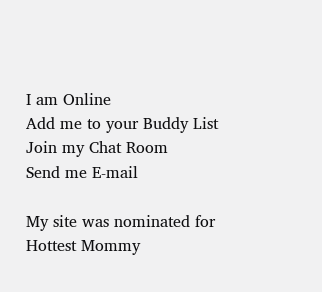I am Online
Add me to your Buddy List
Join my Chat Room
Send me E-mail

My site was nominated for Hottest Mommy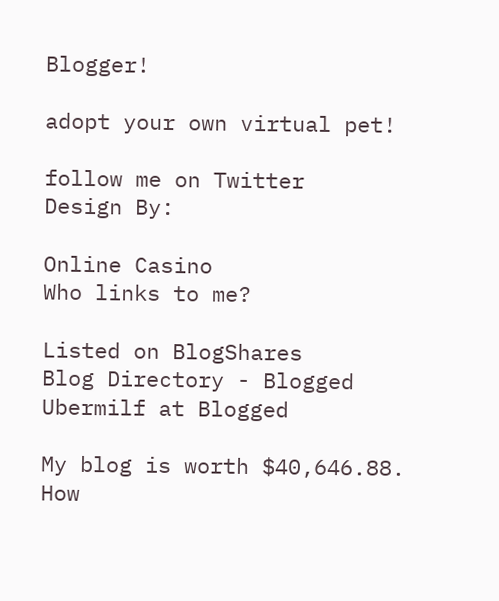Blogger!

adopt your own virtual pet!

follow me on Twitter
Design By:

Online Casino
Who links to me?

Listed on BlogShares
Blog Directory - Blogged Ubermilf at Blogged

My blog is worth $40,646.88.
How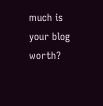much is your blog worth?